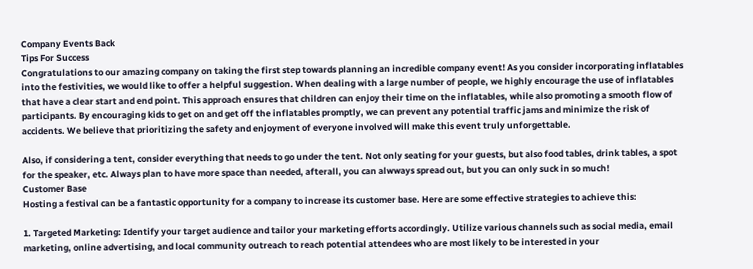Company Events Back
Tips For Success
Congratulations to our amazing company on taking the first step towards planning an incredible company event! As you consider incorporating inflatables into the festivities, we would like to offer a helpful suggestion. When dealing with a large number of people, we highly encourage the use of inflatables that have a clear start and end point. This approach ensures that children can enjoy their time on the inflatables, while also promoting a smooth flow of participants. By encouraging kids to get on and get off the inflatables promptly, we can prevent any potential traffic jams and minimize the risk of accidents. We believe that prioritizing the safety and enjoyment of everyone involved will make this event truly unforgettable.

Also, if considering a tent, consider everything that needs to go under the tent. Not only seating for your guests, but also food tables, drink tables, a spot for the speaker, etc. Always plan to have more space than needed, afterall, you can alwways spread out, but you can only suck in so much!
Customer Base
Hosting a festival can be a fantastic opportunity for a company to increase its customer base. Here are some effective strategies to achieve this:

1. Targeted Marketing: Identify your target audience and tailor your marketing efforts accordingly. Utilize various channels such as social media, email marketing, online advertising, and local community outreach to reach potential attendees who are most likely to be interested in your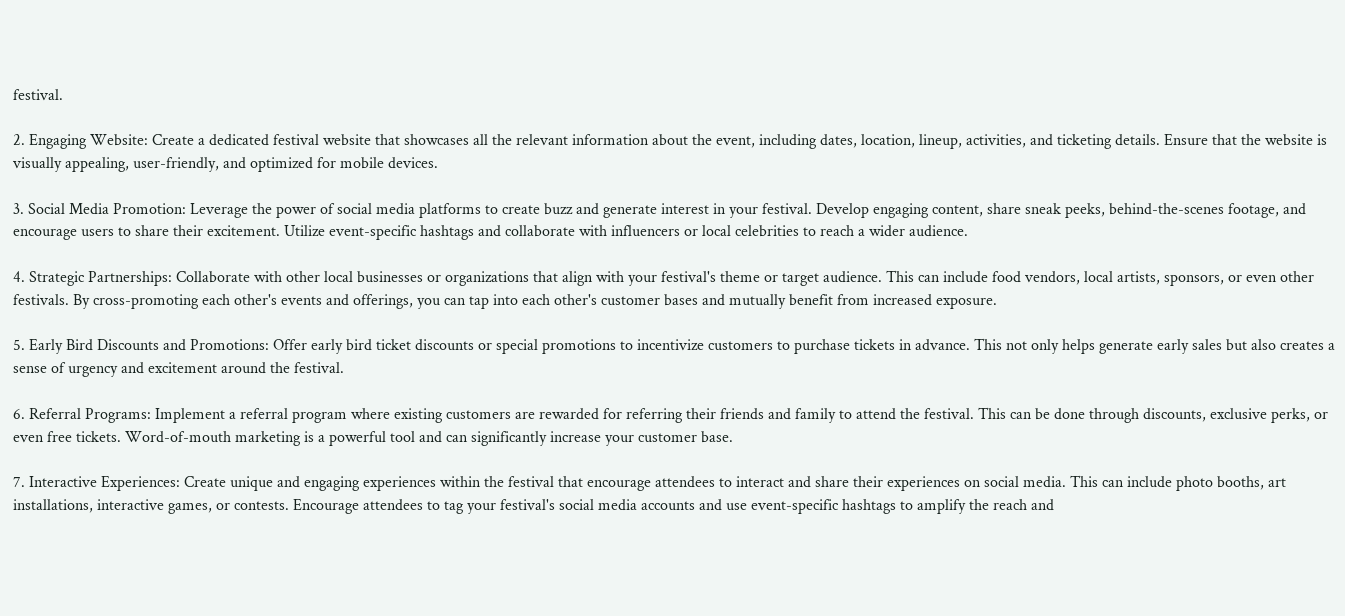festival.

2. Engaging Website: Create a dedicated festival website that showcases all the relevant information about the event, including dates, location, lineup, activities, and ticketing details. Ensure that the website is visually appealing, user-friendly, and optimized for mobile devices.

3. Social Media Promotion: Leverage the power of social media platforms to create buzz and generate interest in your festival. Develop engaging content, share sneak peeks, behind-the-scenes footage, and encourage users to share their excitement. Utilize event-specific hashtags and collaborate with influencers or local celebrities to reach a wider audience.

4. Strategic Partnerships: Collaborate with other local businesses or organizations that align with your festival's theme or target audience. This can include food vendors, local artists, sponsors, or even other festivals. By cross-promoting each other's events and offerings, you can tap into each other's customer bases and mutually benefit from increased exposure.

5. Early Bird Discounts and Promotions: Offer early bird ticket discounts or special promotions to incentivize customers to purchase tickets in advance. This not only helps generate early sales but also creates a sense of urgency and excitement around the festival.

6. Referral Programs: Implement a referral program where existing customers are rewarded for referring their friends and family to attend the festival. This can be done through discounts, exclusive perks, or even free tickets. Word-of-mouth marketing is a powerful tool and can significantly increase your customer base.

7. Interactive Experiences: Create unique and engaging experiences within the festival that encourage attendees to interact and share their experiences on social media. This can include photo booths, art installations, interactive games, or contests. Encourage attendees to tag your festival's social media accounts and use event-specific hashtags to amplify the reach and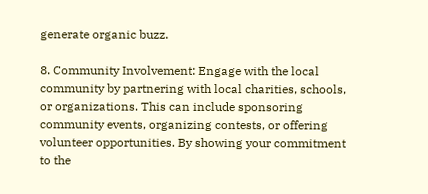generate organic buzz.

8. Community Involvement: Engage with the local community by partnering with local charities, schools, or organizations. This can include sponsoring community events, organizing contests, or offering volunteer opportunities. By showing your commitment to the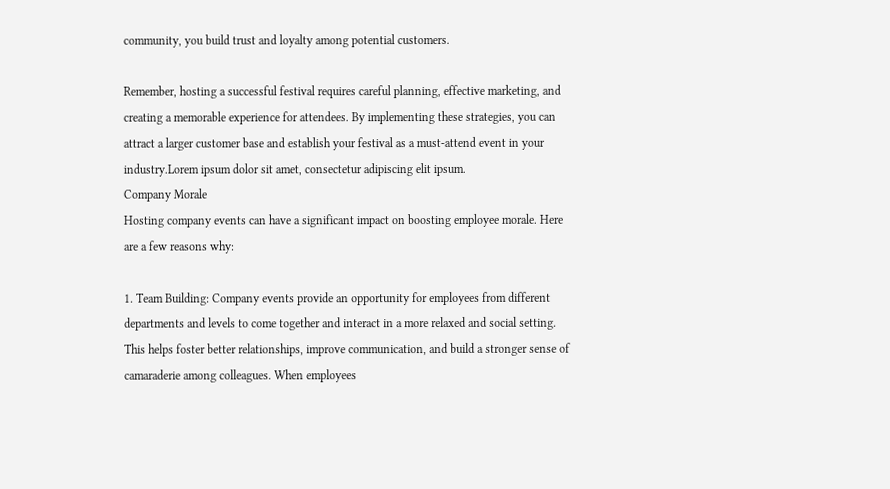community, you build trust and loyalty among potential customers.

Remember, hosting a successful festival requires careful planning, effective marketing, and creating a memorable experience for attendees. By implementing these strategies, you can attract a larger customer base and establish your festival as a must-attend event in your industry.Lorem ipsum dolor sit amet, consectetur adipiscing elit ipsum.
Company Morale
Hosting company events can have a significant impact on boosting employee morale. Here are a few reasons why:

1. Team Building: Company events provide an opportunity for employees from different departments and levels to come together and interact in a more relaxed and social setting. This helps foster better relationships, improve communication, and build a stronger sense of camaraderie among colleagues. When employees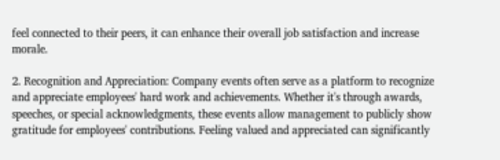feel connected to their peers, it can enhance their overall job satisfaction and increase morale.

2. Recognition and Appreciation: Company events often serve as a platform to recognize and appreciate employees' hard work and achievements. Whether it's through awards, speeches, or special acknowledgments, these events allow management to publicly show gratitude for employees' contributions. Feeling valued and appreciated can significantly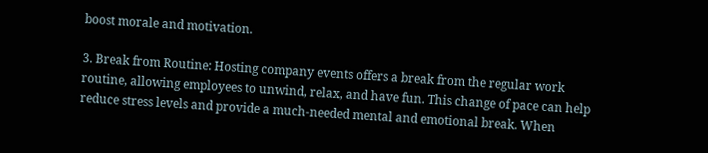boost morale and motivation.

3. Break from Routine: Hosting company events offers a break from the regular work routine, allowing employees to unwind, relax, and have fun. This change of pace can help reduce stress levels and provide a much-needed mental and emotional break. When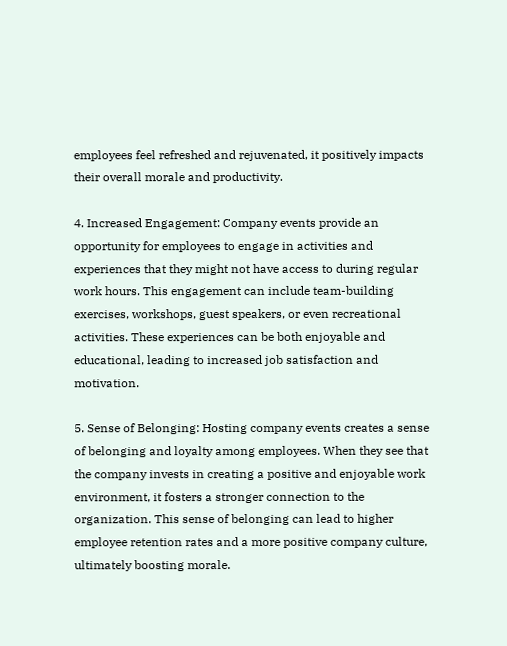employees feel refreshed and rejuvenated, it positively impacts their overall morale and productivity.

4. Increased Engagement: Company events provide an opportunity for employees to engage in activities and experiences that they might not have access to during regular work hours. This engagement can include team-building exercises, workshops, guest speakers, or even recreational activities. These experiences can be both enjoyable and educational, leading to increased job satisfaction and motivation.

5. Sense of Belonging: Hosting company events creates a sense of belonging and loyalty among employees. When they see that the company invests in creating a positive and enjoyable work environment, it fosters a stronger connection to the organization. This sense of belonging can lead to higher employee retention rates and a more positive company culture, ultimately boosting morale.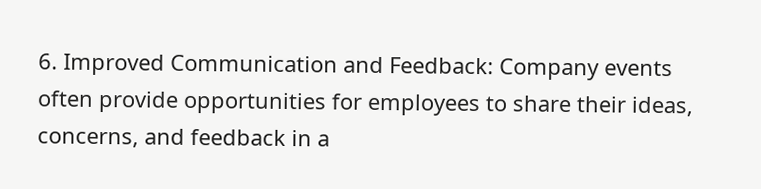6. Improved Communication and Feedback: Company events often provide opportunities for employees to share their ideas, concerns, and feedback in a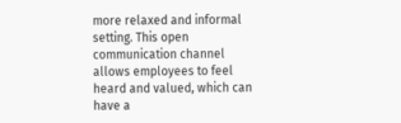more relaxed and informal setting. This open communication channel allows employees to feel heard and valued, which can have a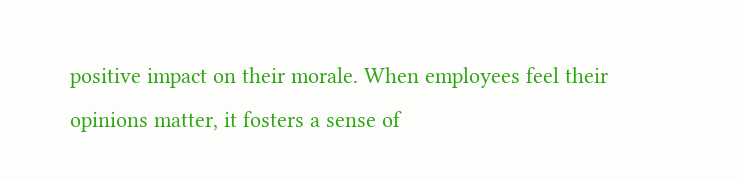positive impact on their morale. When employees feel their opinions matter, it fosters a sense of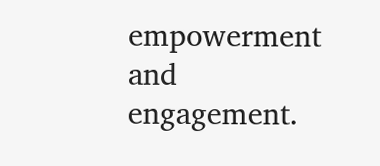empowerment and engagement.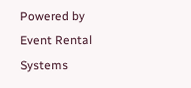Powered by Event Rental Systems